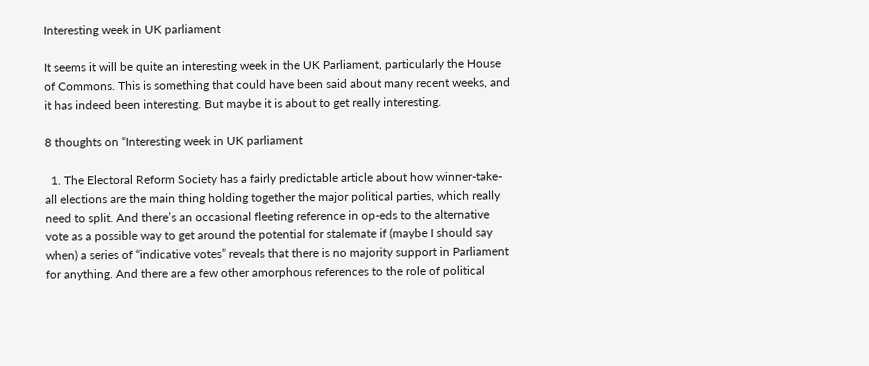Interesting week in UK parliament

It seems it will be quite an interesting week in the UK Parliament, particularly the House of Commons. This is something that could have been said about many recent weeks, and it has indeed been interesting. But maybe it is about to get really interesting.

8 thoughts on “Interesting week in UK parliament

  1. The Electoral Reform Society has a fairly predictable article about how winner-take-all elections are the main thing holding together the major political parties, which really need to split. And there’s an occasional fleeting reference in op-eds to the alternative vote as a possible way to get around the potential for stalemate if (maybe I should say when) a series of “indicative votes” reveals that there is no majority support in Parliament for anything. And there are a few other amorphous references to the role of political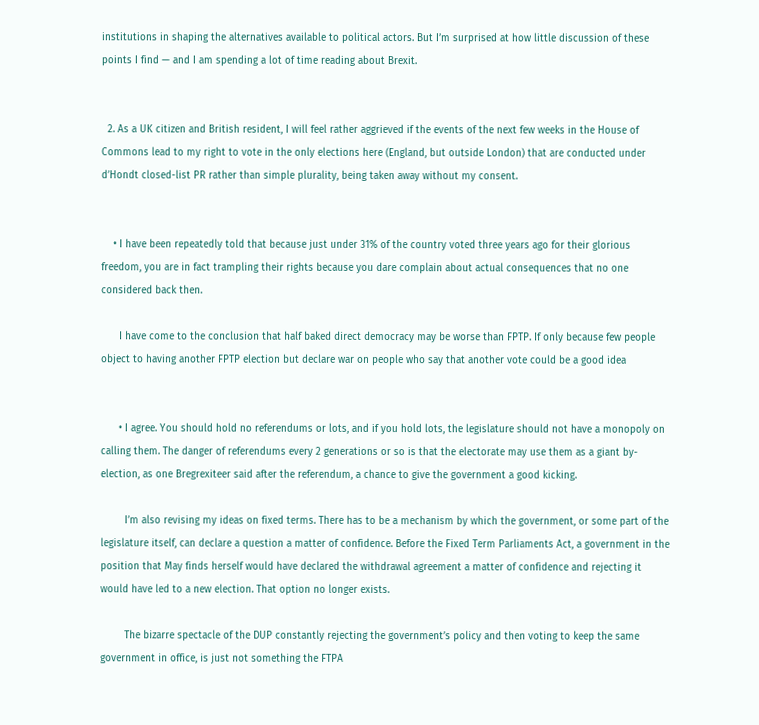institutions in shaping the alternatives available to political actors. But I’m surprised at how little discussion of these points I find — and I am spending a lot of time reading about Brexit.


  2. As a UK citizen and British resident, I will feel rather aggrieved if the events of the next few weeks in the House of Commons lead to my right to vote in the only elections here (England, but outside London) that are conducted under d’Hondt closed-list PR rather than simple plurality, being taken away without my consent.


    • I have been repeatedly told that because just under 31% of the country voted three years ago for their glorious freedom, you are in fact trampling their rights because you dare complain about actual consequences that no one considered back then.

      I have come to the conclusion that half baked direct democracy may be worse than FPTP. If only because few people object to having another FPTP election but declare war on people who say that another vote could be a good idea


      • I agree. You should hold no referendums or lots, and if you hold lots, the legislature should not have a monopoly on calling them. The danger of referendums every 2 generations or so is that the electorate may use them as a giant by-election, as one Bregrexiteer said after the referendum, a chance to give the government a good kicking.

        I’m also revising my ideas on fixed terms. There has to be a mechanism by which the government, or some part of the legislature itself, can declare a question a matter of confidence. Before the Fixed Term Parliaments Act, a government in the position that May finds herself would have declared the withdrawal agreement a matter of confidence and rejecting it would have led to a new election. That option no longer exists.

        The bizarre spectacle of the DUP constantly rejecting the government’s policy and then voting to keep the same government in office, is just not something the FTPA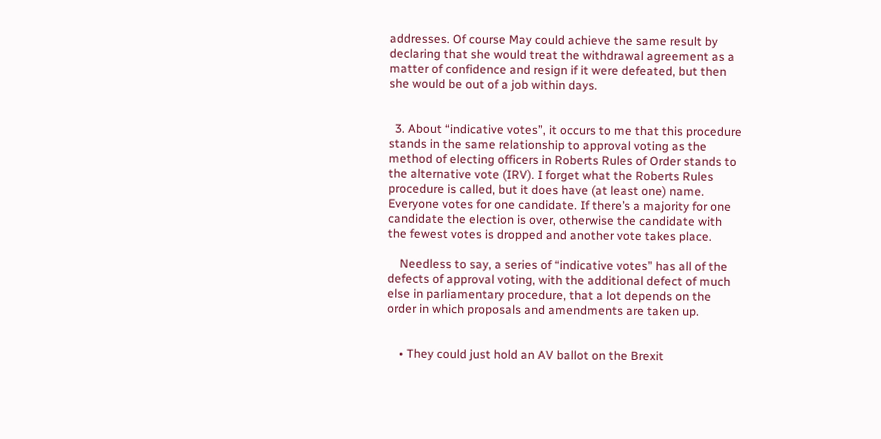addresses. Of course May could achieve the same result by declaring that she would treat the withdrawal agreement as a matter of confidence and resign if it were defeated, but then she would be out of a job within days.


  3. About “indicative votes”, it occurs to me that this procedure stands in the same relationship to approval voting as the method of electing officers in Roberts Rules of Order stands to the alternative vote (IRV). I forget what the Roberts Rules procedure is called, but it does have (at least one) name. Everyone votes for one candidate. If there’s a majority for one candidate the election is over, otherwise the candidate with the fewest votes is dropped and another vote takes place.

    Needless to say, a series of “indicative votes” has all of the defects of approval voting, with the additional defect of much else in parliamentary procedure, that a lot depends on the order in which proposals and amendments are taken up.


    • They could just hold an AV ballot on the Brexit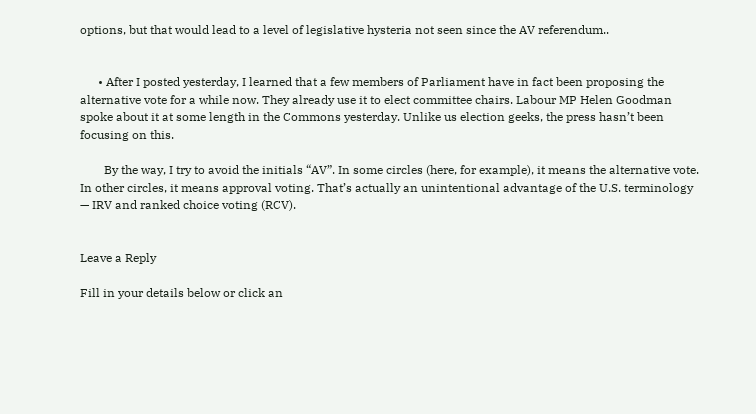options, but that would lead to a level of legislative hysteria not seen since the AV referendum..


      • After I posted yesterday, I learned that a few members of Parliament have in fact been proposing the alternative vote for a while now. They already use it to elect committee chairs. Labour MP Helen Goodman spoke about it at some length in the Commons yesterday. Unlike us election geeks, the press hasn’t been focusing on this.

        By the way, I try to avoid the initials “AV”. In some circles (here, for example), it means the alternative vote. In other circles, it means approval voting. That’s actually an unintentional advantage of the U.S. terminology — IRV and ranked choice voting (RCV).


Leave a Reply

Fill in your details below or click an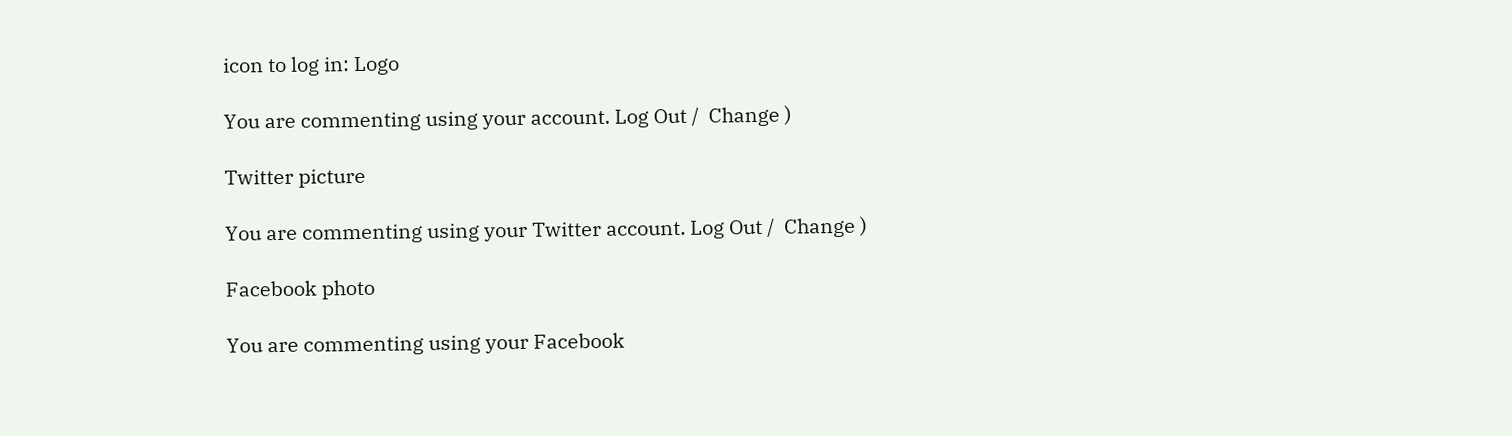icon to log in: Logo

You are commenting using your account. Log Out /  Change )

Twitter picture

You are commenting using your Twitter account. Log Out /  Change )

Facebook photo

You are commenting using your Facebook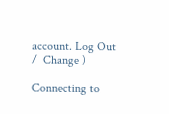account. Log Out /  Change )

Connecting to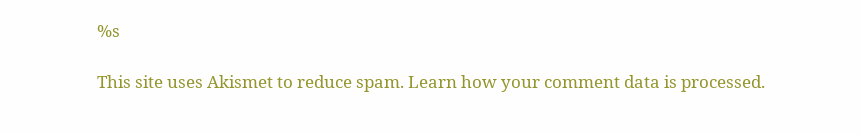%s

This site uses Akismet to reduce spam. Learn how your comment data is processed.